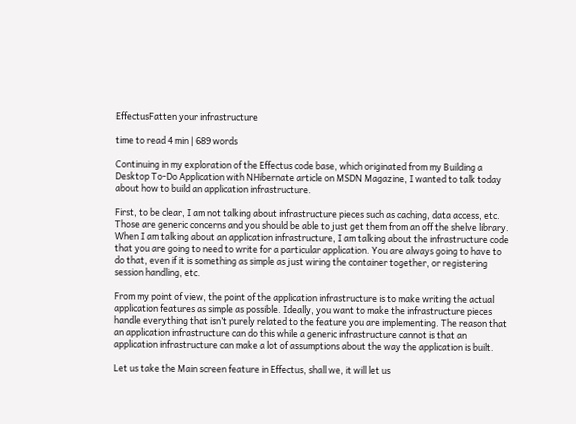EffectusFatten your infrastructure

time to read 4 min | 689 words

Continuing in my exploration of the Effectus code base, which originated from my Building a Desktop To-Do Application with NHibernate article on MSDN Magazine, I wanted to talk today about how to build an application infrastructure.

First, to be clear, I am not talking about infrastructure pieces such as caching, data access, etc. Those are generic concerns and you should be able to just get them from an off the shelve library. When I am talking about an application infrastructure, I am talking about the infrastructure code that you are going to need to write for a particular application. You are always going to have to do that, even if it is something as simple as just wiring the container together, or registering session handling, etc.

From my point of view, the point of the application infrastructure is to make writing the actual application features as simple as possible. Ideally, you want to make the infrastructure pieces handle everything that isn’t purely related to the feature you are implementing. The reason that an application infrastructure can do this while a generic infrastructure cannot is that an application infrastructure can make a lot of assumptions about the way the application is built.

Let us take the Main screen feature in Effectus, shall we, it will let us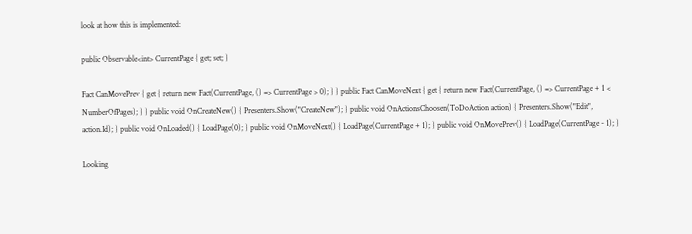look at how this is implemented:

public Observable<int> CurrentPage { get; set; }

Fact CanMovePrev { get { return new Fact(CurrentPage, () => CurrentPage > 0); } } public Fact CanMoveNext { get { return new Fact(CurrentPage, () => CurrentPage + 1 < NumberOfPages); } } public void OnCreateNew() { Presenters.Show("CreateNew"); } public void OnActionsChoosen(ToDoAction action) { Presenters.Show("Edit", action.Id); } public void OnLoaded() { LoadPage(0); } public void OnMoveNext() { LoadPage(CurrentPage + 1); } public void OnMovePrev() { LoadPage(CurrentPage - 1); }

Looking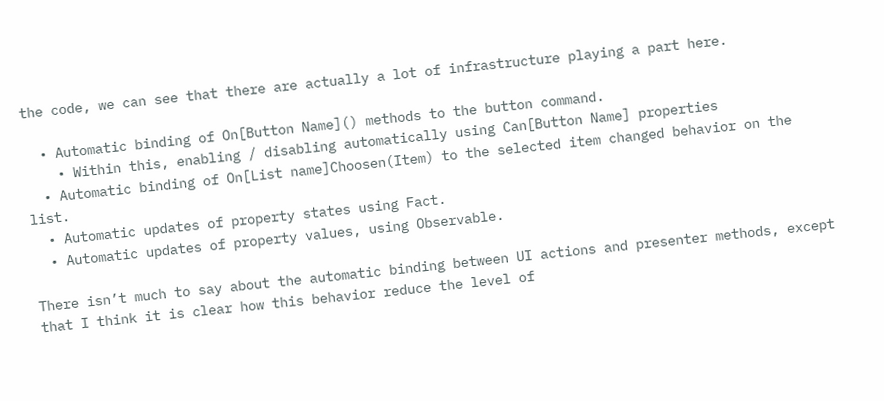the code, we can see that there are actually a lot of infrastructure playing a part here.

  • Automatic binding of On[Button Name]() methods to the button command.
    • Within this, enabling / disabling automatically using Can[Button Name] properties
  • Automatic binding of On[List name]Choosen(Item) to the selected item changed behavior on the list.
  • Automatic updates of property states using Fact.
  • Automatic updates of property values, using Observable.

There isn’t much to say about the automatic binding between UI actions and presenter methods, except that I think it is clear how this behavior reduce the level of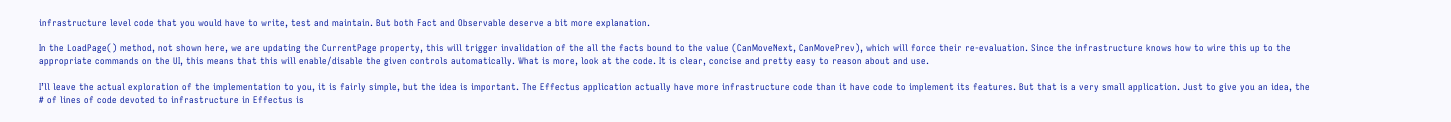infrastructure level code that you would have to write, test and maintain. But both Fact and Observable deserve a bit more explanation.

In the LoadPage() method, not shown here, we are updating the CurrentPage property, this will trigger invalidation of the all the facts bound to the value (CanMoveNext, CanMovePrev), which will force their re-evaluation. Since the infrastructure knows how to wire this up to the appropriate commands on the UI, this means that this will enable/disable the given controls automatically. What is more, look at the code. It is clear, concise and pretty easy to reason about and use.

I’ll leave the actual exploration of the implementation to you, it is fairly simple, but the idea is important. The Effectus application actually have more infrastructure code than it have code to implement its features. But that is a very small application. Just to give you an idea, the # of lines of code devoted to infrastructure in Effectus is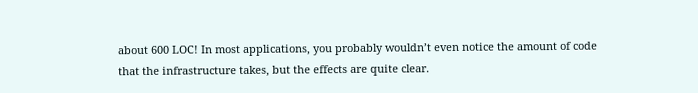about 600 LOC! In most applications, you probably wouldn’t even notice the amount of code that the infrastructure takes, but the effects are quite clear.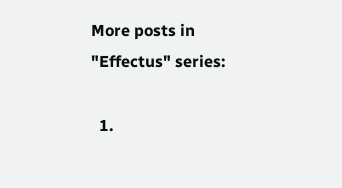More posts in "Effectus" series:

  1.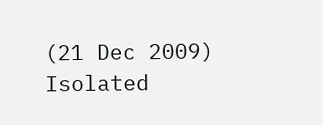(21 Dec 2009) Isolated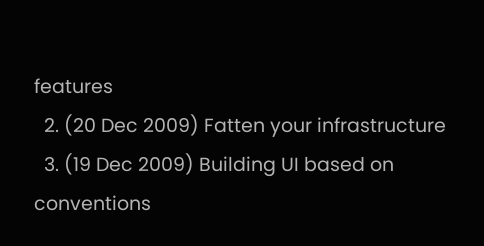features
  2. (20 Dec 2009) Fatten your infrastructure
  3. (19 Dec 2009) Building UI based on conventions